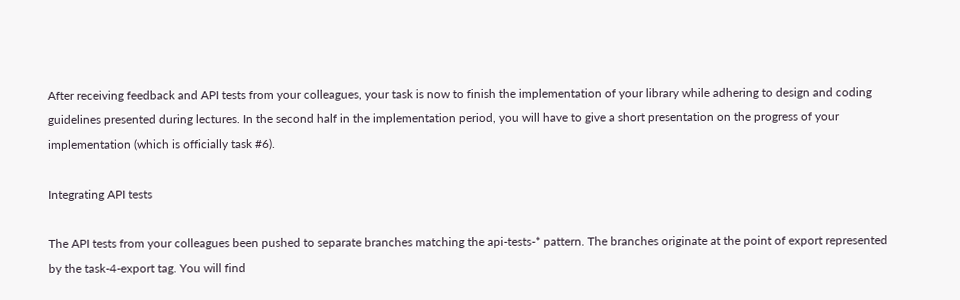After receiving feedback and API tests from your colleagues, your task is now to finish the implementation of your library while adhering to design and coding guidelines presented during lectures. In the second half in the implementation period, you will have to give a short presentation on the progress of your implementation (which is officially task #6).

Integrating API tests

The API tests from your colleagues been pushed to separate branches matching the api-tests-* pattern. The branches originate at the point of export represented by the task-4-export tag. You will find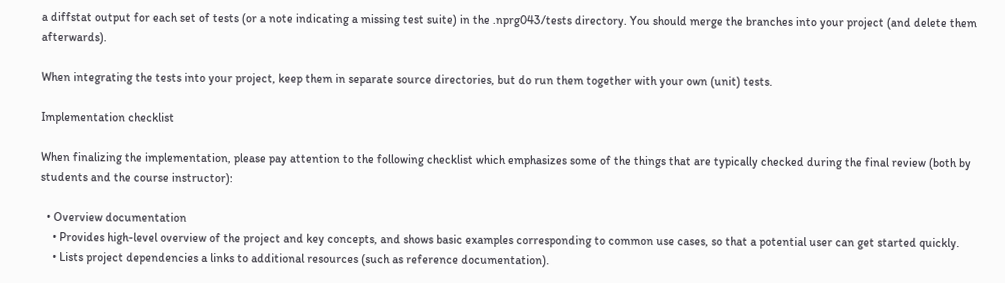a diffstat output for each set of tests (or a note indicating a missing test suite) in the .nprg043/tests directory. You should merge the branches into your project (and delete them afterwards).

When integrating the tests into your project, keep them in separate source directories, but do run them together with your own (unit) tests.

Implementation checklist

When finalizing the implementation, please pay attention to the following checklist which emphasizes some of the things that are typically checked during the final review (both by students and the course instructor):

  • Overview documentation
    • Provides high-level overview of the project and key concepts, and shows basic examples corresponding to common use cases, so that a potential user can get started quickly.
    • Lists project dependencies a links to additional resources (such as reference documentation).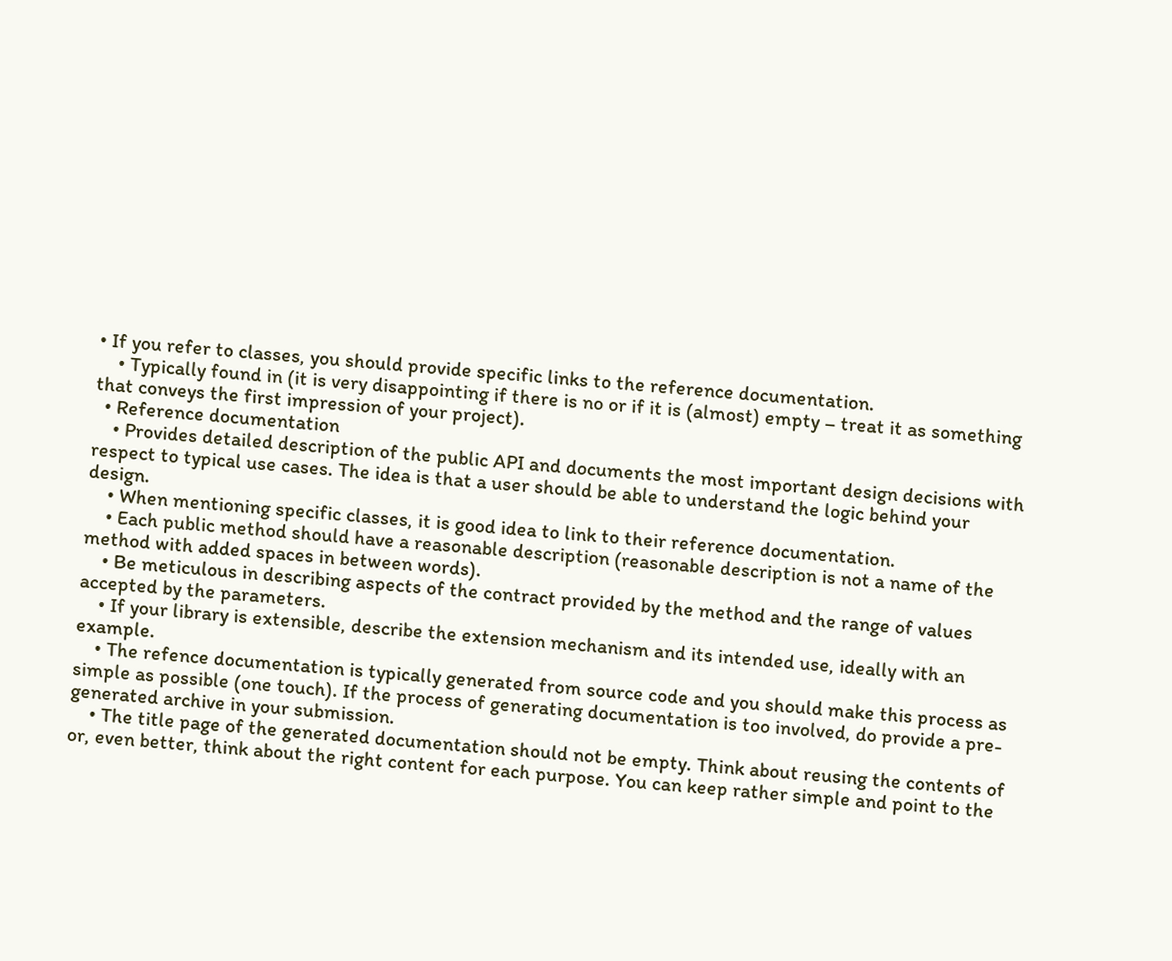• If you refer to classes, you should provide specific links to the reference documentation.
    • Typically found in (it is very disappointing if there is no or if it is (almost) empty – treat it as something that conveys the first impression of your project).
  • Reference documentation
    • Provides detailed description of the public API and documents the most important design decisions with respect to typical use cases. The idea is that a user should be able to understand the logic behind your design.
    • When mentioning specific classes, it is good idea to link to their reference documentation.
    • Each public method should have a reasonable description (reasonable description is not a name of the method with added spaces in between words).
    • Be meticulous in describing aspects of the contract provided by the method and the range of values accepted by the parameters.
    • If your library is extensible, describe the extension mechanism and its intended use, ideally with an example.
    • The refence documentation is typically generated from source code and you should make this process as simple as possible (one touch). If the process of generating documentation is too involved, do provide a pre-generated archive in your submission.
    • The title page of the generated documentation should not be empty. Think about reusing the contents of or, even better, think about the right content for each purpose. You can keep rather simple and point to the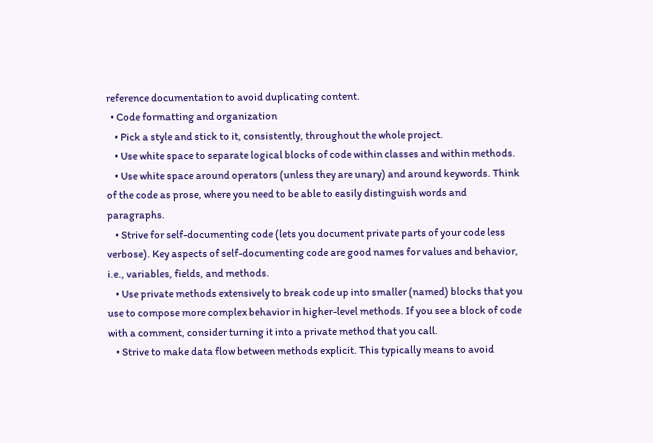reference documentation to avoid duplicating content.
  • Code formatting and organization
    • Pick a style and stick to it, consistently, throughout the whole project.
    • Use white space to separate logical blocks of code within classes and within methods.
    • Use white space around operators (unless they are unary) and around keywords. Think of the code as prose, where you need to be able to easily distinguish words and paragraphs.
    • Strive for self-documenting code (lets you document private parts of your code less verbose). Key aspects of self-documenting code are good names for values and behavior, i.e., variables, fields, and methods.
    • Use private methods extensively to break code up into smaller (named) blocks that you use to compose more complex behavior in higher-level methods. If you see a block of code with a comment, consider turning it into a private method that you call.
    • Strive to make data flow between methods explicit. This typically means to avoid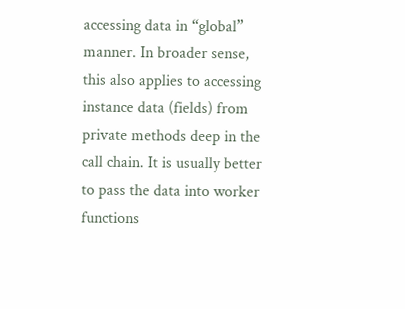accessing data in “global” manner. In broader sense, this also applies to accessing instance data (fields) from private methods deep in the call chain. It is usually better to pass the data into worker functions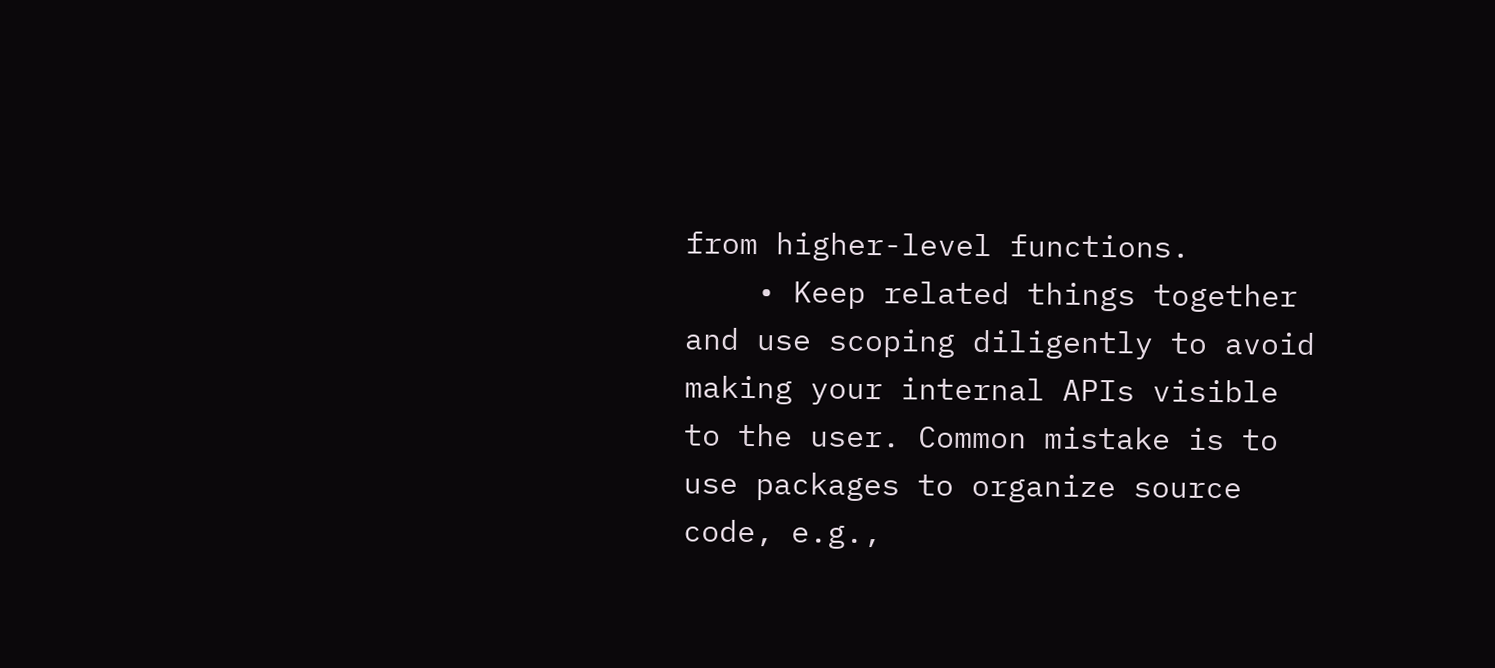from higher-level functions.
    • Keep related things together and use scoping diligently to avoid making your internal APIs visible to the user. Common mistake is to use packages to organize source code, e.g.,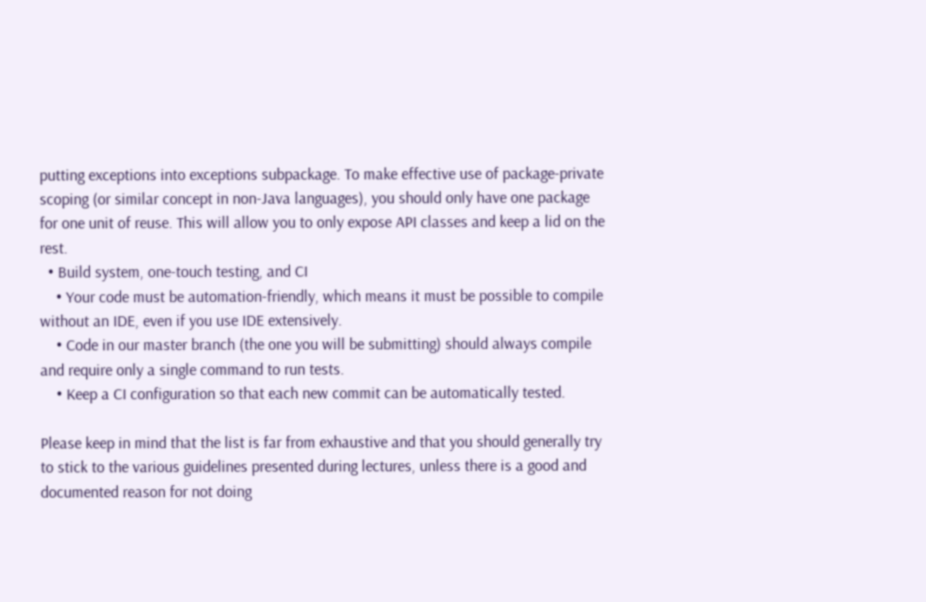putting exceptions into exceptions subpackage. To make effective use of package-private scoping (or similar concept in non-Java languages), you should only have one package for one unit of reuse. This will allow you to only expose API classes and keep a lid on the rest.
  • Build system, one-touch testing, and CI
    • Your code must be automation-friendly, which means it must be possible to compile without an IDE, even if you use IDE extensively.
    • Code in our master branch (the one you will be submitting) should always compile and require only a single command to run tests.
    • Keep a CI configuration so that each new commit can be automatically tested.

Please keep in mind that the list is far from exhaustive and that you should generally try to stick to the various guidelines presented during lectures, unless there is a good and documented reason for not doing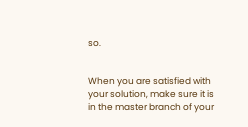so.


When you are satisfied with your solution, make sure it is in the master branch of your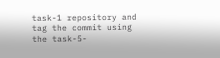task-1 repository and tag the commit using the task-5-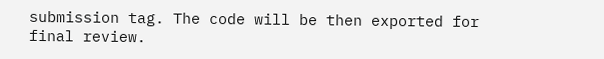submission tag. The code will be then exported for final review.